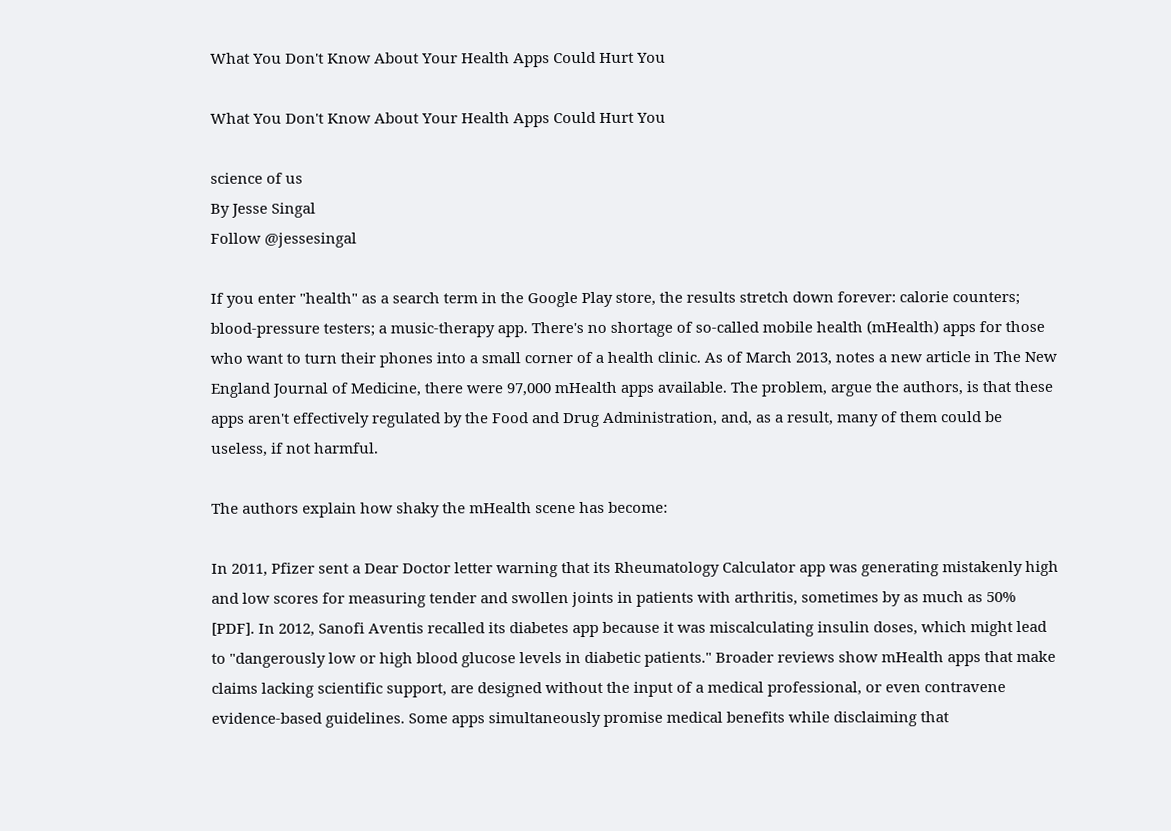What You Don't Know About Your Health Apps Could Hurt You

What You Don't Know About Your Health Apps Could Hurt You

science of us
By Jesse Singal
Follow @jessesingal

If you enter "health" as a search term in the Google Play store, the results stretch down forever: calorie counters; blood-pressure testers; a music-therapy app. There's no shortage of so-called mobile health (mHealth) apps for those who want to turn their phones into a small corner of a health clinic. As of March 2013, notes a new article in The New England Journal of Medicine, there were 97,000 mHealth apps available. The problem, argue the authors, is that these apps aren't effectively regulated by the Food and Drug Administration, and, as a result, many of them could be useless, if not harmful.

The authors explain how shaky the mHealth scene has become:

In 2011, Pfizer sent a Dear Doctor letter warning that its Rheumatology Calculator app was generating mistakenly high and low scores for measuring tender and swollen joints in patients with arthritis, sometimes by as much as 50% [PDF]. In 2012, Sanofi Aventis recalled its diabetes app because it was miscalculating insulin doses, which might lead to "dangerously low or high blood glucose levels in diabetic patients." Broader reviews show mHealth apps that make claims lacking scientific support, are designed without the input of a medical professional, or even contravene evidence-based guidelines. Some apps simultaneously promise medical benefits while disclaiming that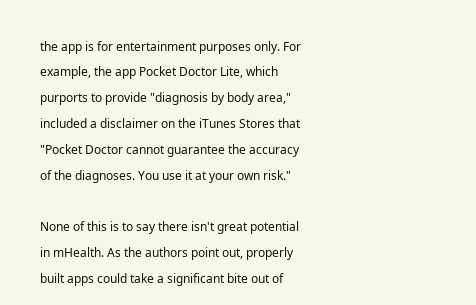the app is for entertainment purposes only. For example, the app Pocket Doctor Lite, which purports to provide "diagnosis by body area," included a disclaimer on the iTunes Stores that "Pocket Doctor cannot guarantee the accuracy of the diagnoses. You use it at your own risk."

None of this is to say there isn't great potential in mHealth. As the authors point out, properly built apps could take a significant bite out of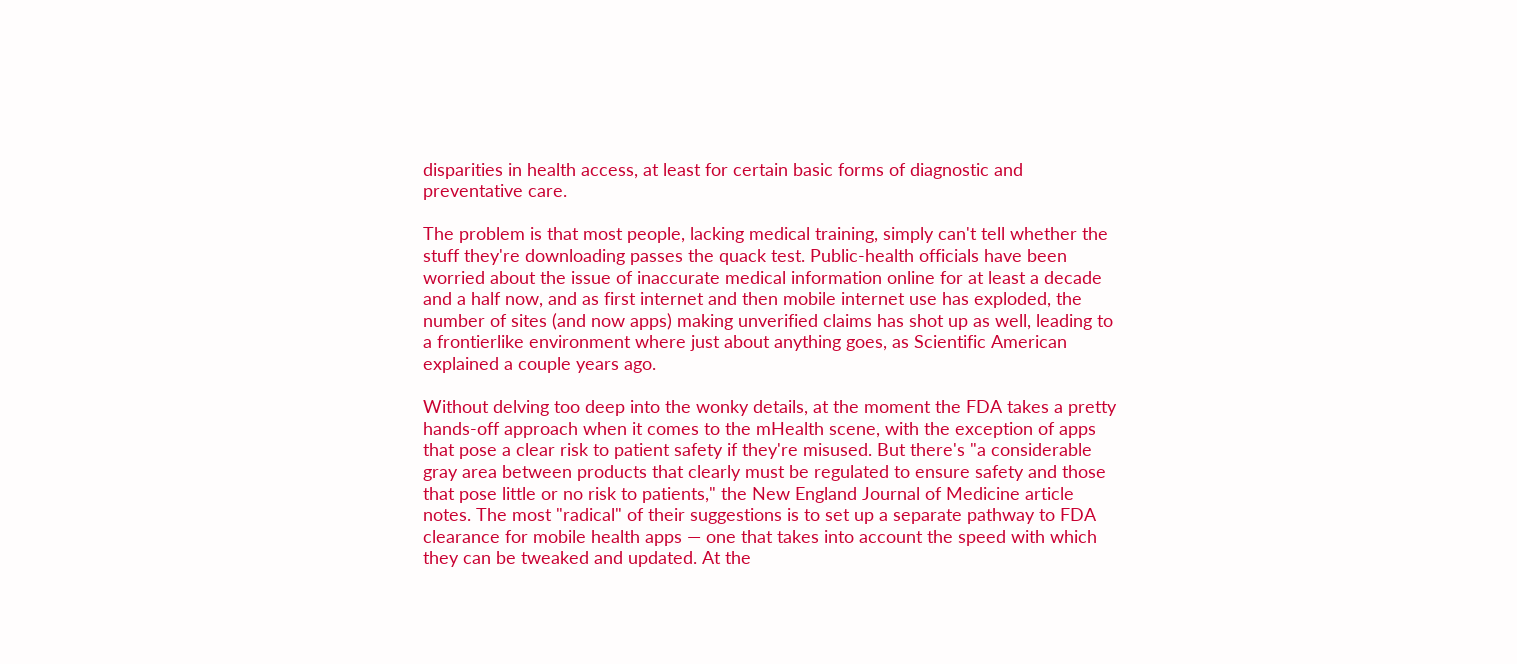disparities in health access, at least for certain basic forms of diagnostic and preventative care.

The problem is that most people, lacking medical training, simply can't tell whether the stuff they're downloading passes the quack test. Public-health officials have been worried about the issue of inaccurate medical information online for at least a decade and a half now, and as first internet and then mobile internet use has exploded, the number of sites (and now apps) making unverified claims has shot up as well, leading to a frontierlike environment where just about anything goes, as Scientific American explained a couple years ago.

Without delving too deep into the wonky details, at the moment the FDA takes a pretty hands-off approach when it comes to the mHealth scene, with the exception of apps that pose a clear risk to patient safety if they're misused. But there's "a considerable gray area between products that clearly must be regulated to ensure safety and those that pose little or no risk to patients," the New England Journal of Medicine article notes. The most "radical" of their suggestions is to set up a separate pathway to FDA clearance for mobile health apps — one that takes into account the speed with which they can be tweaked and updated. At the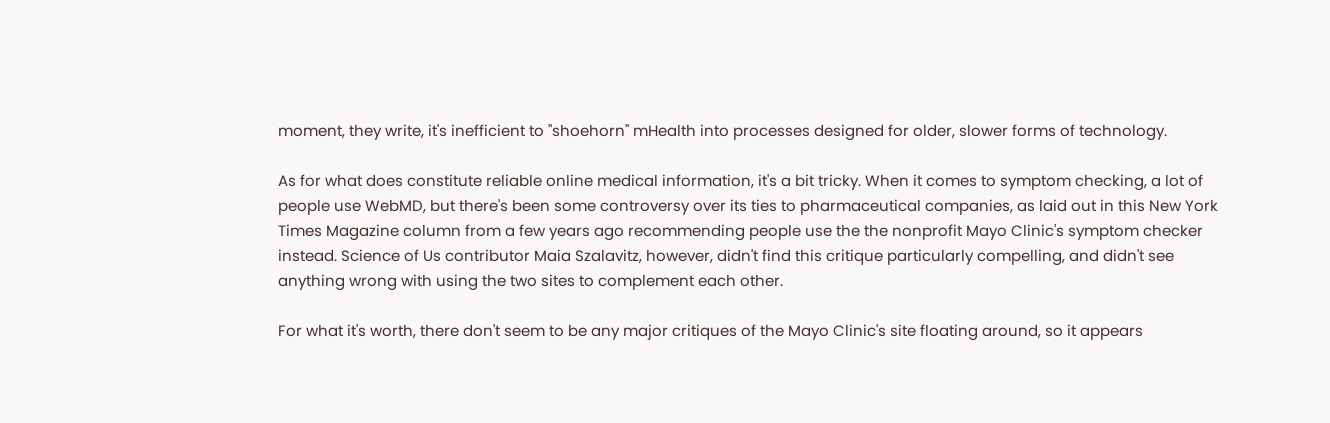moment, they write, it's inefficient to "shoehorn" mHealth into processes designed for older, slower forms of technology.

As for what does constitute reliable online medical information, it's a bit tricky. When it comes to symptom checking, a lot of people use WebMD, but there's been some controversy over its ties to pharmaceutical companies, as laid out in this New York Times Magazine column from a few years ago recommending people use the the nonprofit Mayo Clinic's symptom checker instead. Science of Us contributor Maia Szalavitz, however, didn't find this critique particularly compelling, and didn't see anything wrong with using the two sites to complement each other.

For what it's worth, there don't seem to be any major critiques of the Mayo Clinic's site floating around, so it appears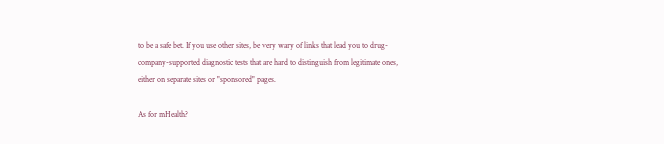to be a safe bet. If you use other sites, be very wary of links that lead you to drug-company-supported diagnostic tests that are hard to distinguish from legitimate ones, either on separate sites or "sponsored" pages.

As for mHealth?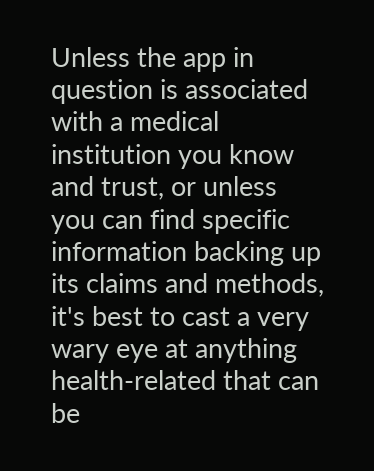Unless the app in question is associated with a medical institution you know and trust, or unless you can find specific information backing up its claims and methods, it's best to cast a very wary eye at anything health-related that can be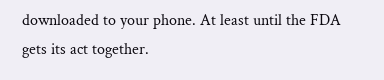downloaded to your phone. At least until the FDA gets its act together.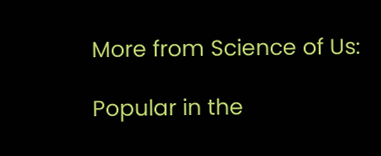More from Science of Us:

Popular in the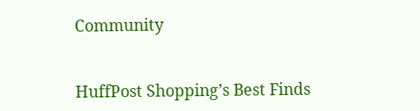Community


HuffPost Shopping’s Best Finds